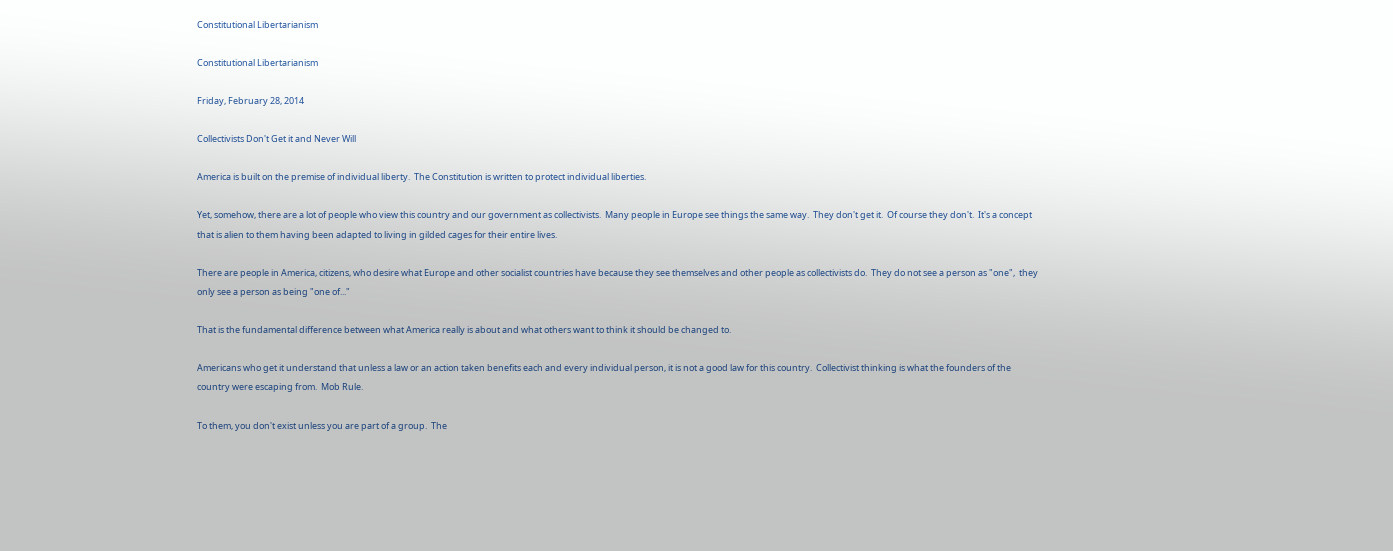Constitutional Libertarianism

Constitutional Libertarianism

Friday, February 28, 2014

Collectivists Don't Get it and Never Will

America is built on the premise of individual liberty.  The Constitution is written to protect individual liberties.

Yet, somehow, there are a lot of people who view this country and our government as collectivists.  Many people in Europe see things the same way.  They don't get it.  Of course they don't.  It's a concept that is alien to them having been adapted to living in gilded cages for their entire lives.

There are people in America, citizens, who desire what Europe and other socialist countries have because they see themselves and other people as collectivists do.  They do not see a person as "one",  they only see a person as being "one of..."

That is the fundamental difference between what America really is about and what others want to think it should be changed to.

Americans who get it understand that unless a law or an action taken benefits each and every individual person, it is not a good law for this country.  Collectivist thinking is what the founders of the country were escaping from.  Mob Rule.

To them, you don't exist unless you are part of a group.  The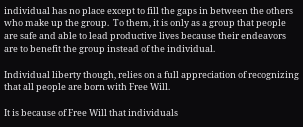individual has no place except to fill the gaps in between the others who make up the group.  To them, it is only as a group that people are safe and able to lead productive lives because their endeavors are to benefit the group instead of the individual.

Individual liberty though, relies on a full appreciation of recognizing that all people are born with Free Will.

It is because of Free Will that individuals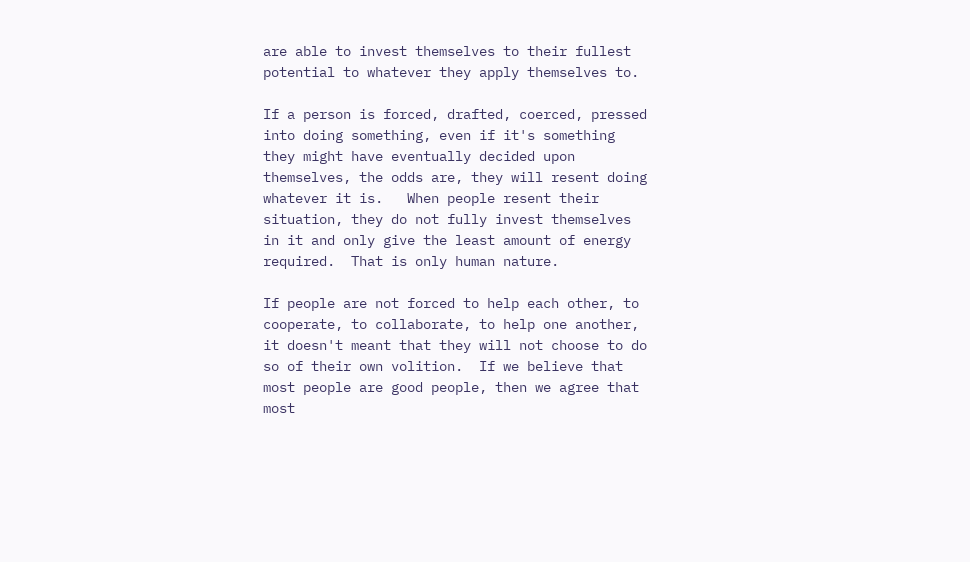are able to invest themselves to their fullest potential to whatever they apply themselves to.

If a person is forced, drafted, coerced, pressed into doing something, even if it's something they might have eventually decided upon themselves, the odds are, they will resent doing whatever it is.   When people resent their situation, they do not fully invest themselves in it and only give the least amount of energy required.  That is only human nature.

If people are not forced to help each other, to cooperate, to collaborate, to help one another, it doesn't meant that they will not choose to do so of their own volition.  If we believe that most people are good people, then we agree that most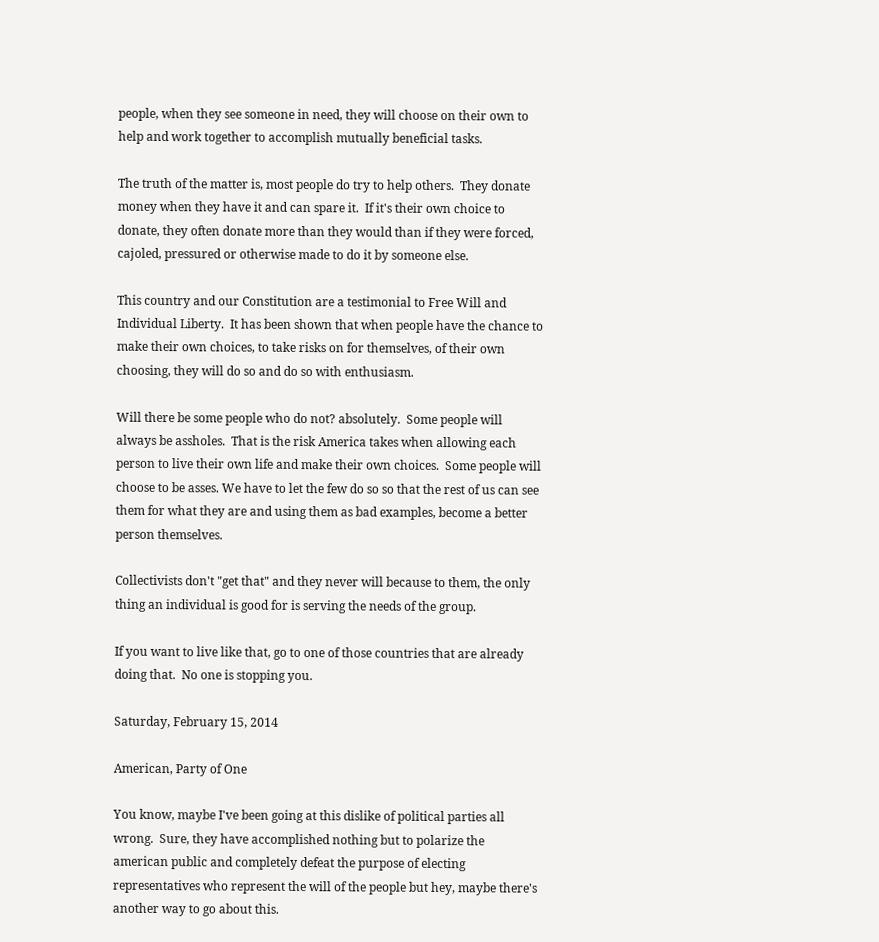people, when they see someone in need, they will choose on their own to help and work together to accomplish mutually beneficial tasks.

The truth of the matter is, most people do try to help others.  They donate money when they have it and can spare it.  If it's their own choice to donate, they often donate more than they would than if they were forced, cajoled, pressured or otherwise made to do it by someone else.

This country and our Constitution are a testimonial to Free Will and Individual Liberty.  It has been shown that when people have the chance to make their own choices, to take risks on for themselves, of their own choosing, they will do so and do so with enthusiasm.

Will there be some people who do not? absolutely.  Some people will always be assholes.  That is the risk America takes when allowing each person to live their own life and make their own choices.  Some people will choose to be asses. We have to let the few do so so that the rest of us can see them for what they are and using them as bad examples, become a better person themselves.

Collectivists don't "get that" and they never will because to them, the only thing an individual is good for is serving the needs of the group.

If you want to live like that, go to one of those countries that are already doing that.  No one is stopping you.

Saturday, February 15, 2014

American, Party of One

You know, maybe I've been going at this dislike of political parties all wrong.  Sure, they have accomplished nothing but to polarize the american public and completely defeat the purpose of electing representatives who represent the will of the people but hey, maybe there's another way to go about this.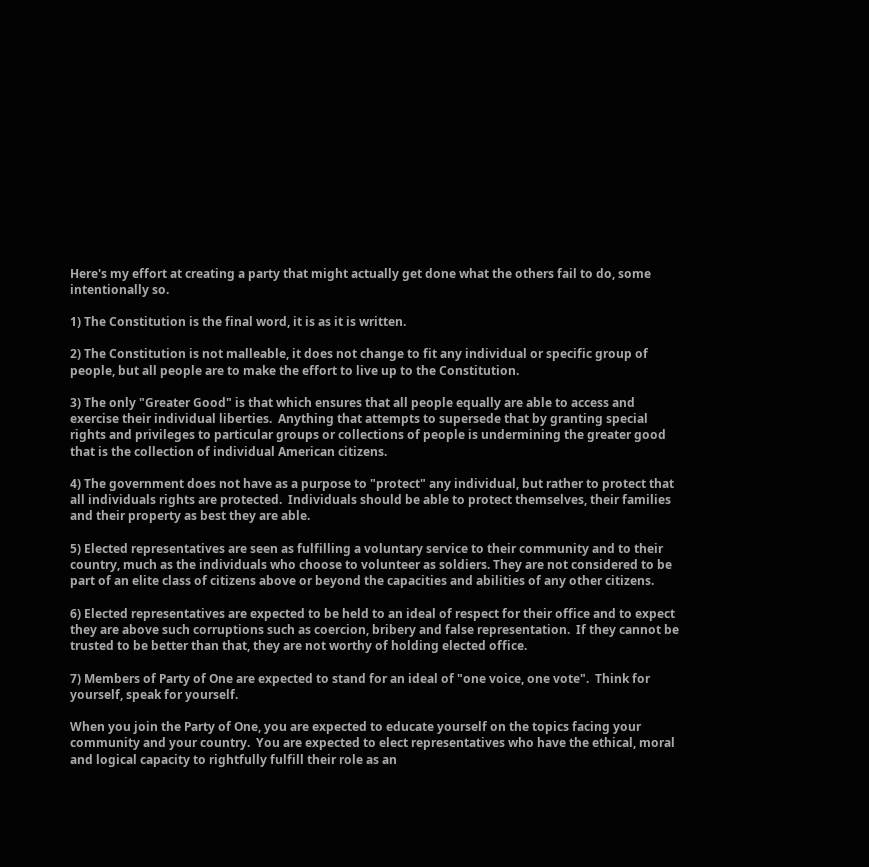Here's my effort at creating a party that might actually get done what the others fail to do, some intentionally so.

1) The Constitution is the final word, it is as it is written.

2) The Constitution is not malleable, it does not change to fit any individual or specific group of people, but all people are to make the effort to live up to the Constitution.

3) The only "Greater Good" is that which ensures that all people equally are able to access and exercise their individual liberties.  Anything that attempts to supersede that by granting special rights and privileges to particular groups or collections of people is undermining the greater good that is the collection of individual American citizens.

4) The government does not have as a purpose to "protect" any individual, but rather to protect that all individuals rights are protected.  Individuals should be able to protect themselves, their families and their property as best they are able.

5) Elected representatives are seen as fulfilling a voluntary service to their community and to their country, much as the individuals who choose to volunteer as soldiers. They are not considered to be part of an elite class of citizens above or beyond the capacities and abilities of any other citizens.

6) Elected representatives are expected to be held to an ideal of respect for their office and to expect they are above such corruptions such as coercion, bribery and false representation.  If they cannot be trusted to be better than that, they are not worthy of holding elected office.

7) Members of Party of One are expected to stand for an ideal of "one voice, one vote".  Think for yourself, speak for yourself.

When you join the Party of One, you are expected to educate yourself on the topics facing your community and your country.  You are expected to elect representatives who have the ethical, moral and logical capacity to rightfully fulfill their role as an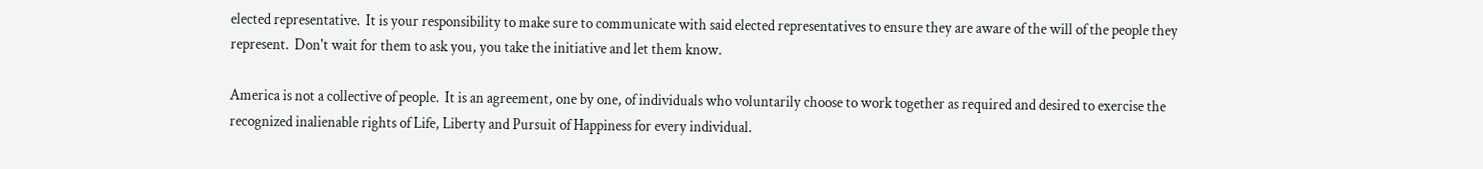elected representative.  It is your responsibility to make sure to communicate with said elected representatives to ensure they are aware of the will of the people they represent.  Don't wait for them to ask you, you take the initiative and let them know.

America is not a collective of people.  It is an agreement, one by one, of individuals who voluntarily choose to work together as required and desired to exercise the recognized inalienable rights of Life, Liberty and Pursuit of Happiness for every individual.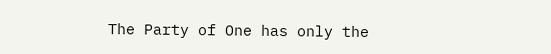The Party of One has only the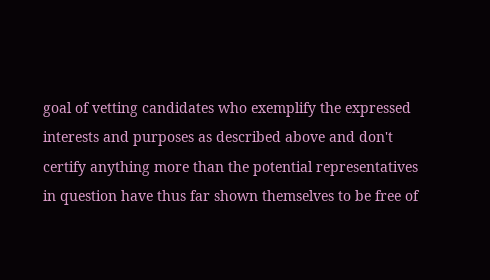goal of vetting candidates who exemplify the expressed interests and purposes as described above and don't certify anything more than the potential representatives in question have thus far shown themselves to be free of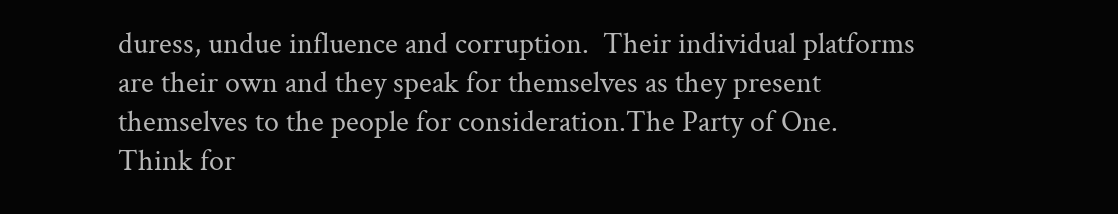duress, undue influence and corruption.  Their individual platforms are their own and they speak for themselves as they present themselves to the people for consideration.The Party of One.  Think for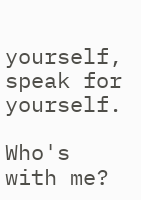yourself, speak for yourself.

Who's with me?